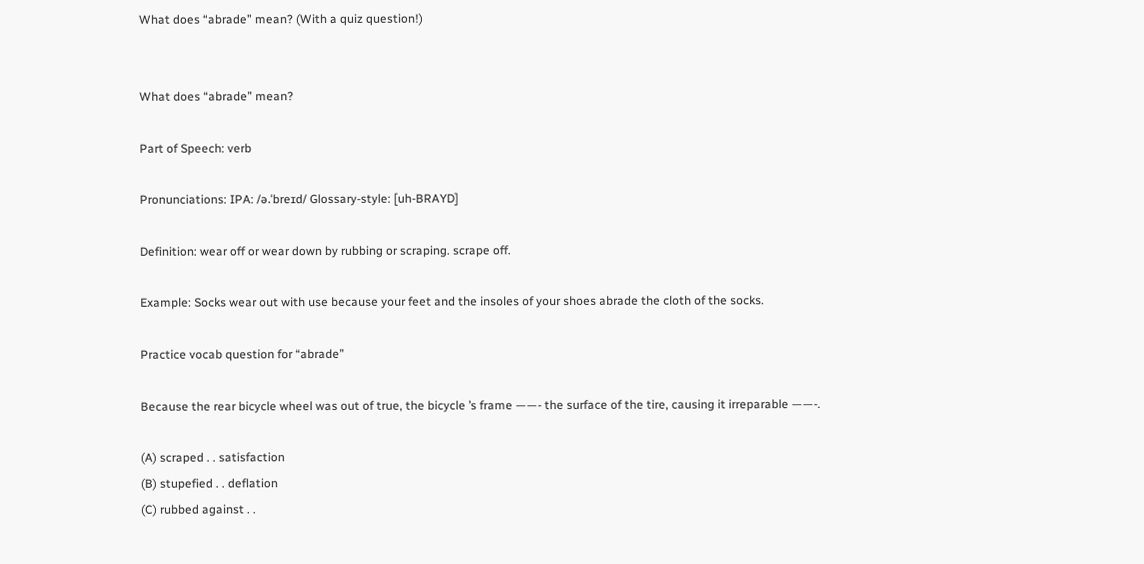What does “abrade” mean? (With a quiz question!)


What does “abrade” mean?

Part of Speech: verb

Pronunciations: IPA: /ə.ˈbreɪd/ Glossary-style: [uh-BRAYD]

Definition: wear off or wear down by rubbing or scraping. scrape off.

Example: Socks wear out with use because your feet and the insoles of your shoes abrade the cloth of the socks.

Practice vocab question for “abrade”

Because the rear bicycle wheel was out of true, the bicycle ’s frame ——- the surface of the tire, causing it irreparable ——-.

(A) scraped . . satisfaction
(B) stupefied . . deflation
(C) rubbed against . .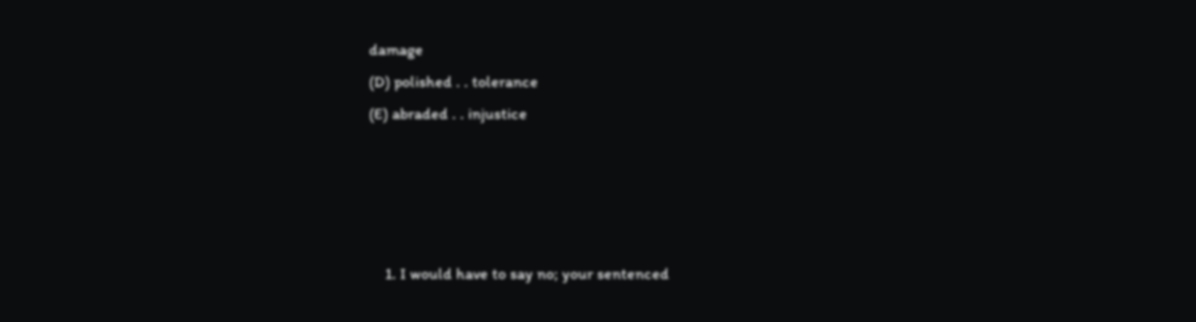damage
(D) polished . . tolerance
(E) abraded . . injustice




    1. I would have to say no; your sentenced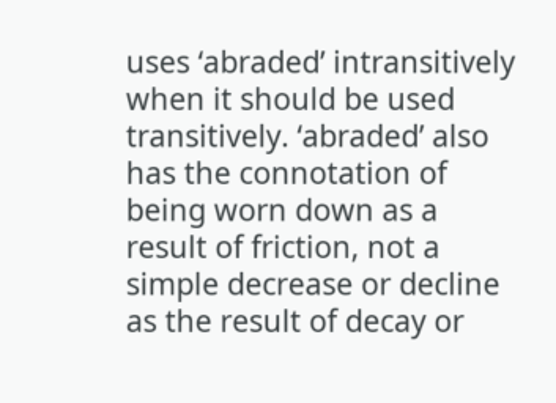uses ‘abraded’ intransitively when it should be used transitively. ‘abraded’ also has the connotation of being worn down as a result of friction, not a simple decrease or decline as the result of decay or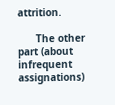attrition.

      The other part (about infrequent assignations)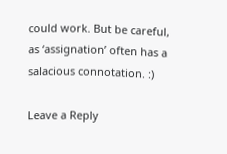could work. But be careful, as ‘assignation’ often has a salacious connotation. :)

Leave a Reply